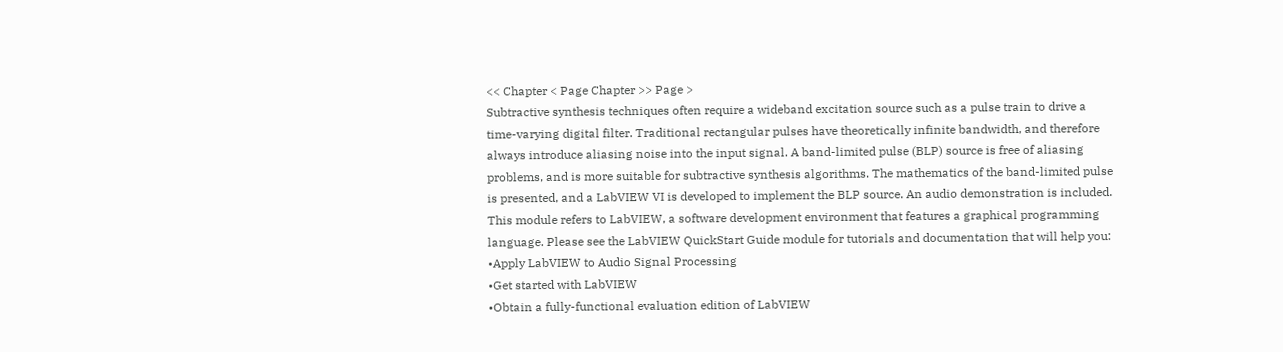<< Chapter < Page Chapter >> Page >
Subtractive synthesis techniques often require a wideband excitation source such as a pulse train to drive a time-varying digital filter. Traditional rectangular pulses have theoretically infinite bandwidth, and therefore always introduce aliasing noise into the input signal. A band-limited pulse (BLP) source is free of aliasing problems, and is more suitable for subtractive synthesis algorithms. The mathematics of the band-limited pulse is presented, and a LabVIEW VI is developed to implement the BLP source. An audio demonstration is included.
This module refers to LabVIEW, a software development environment that features a graphical programming language. Please see the LabVIEW QuickStart Guide module for tutorials and documentation that will help you:
•Apply LabVIEW to Audio Signal Processing
•Get started with LabVIEW
•Obtain a fully-functional evaluation edition of LabVIEW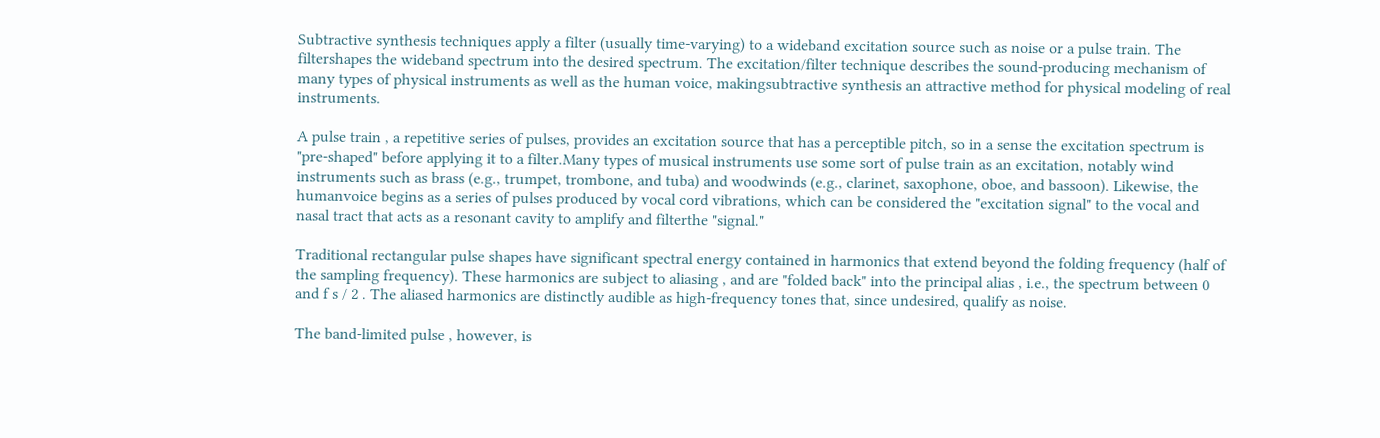Subtractive synthesis techniques apply a filter (usually time-varying) to a wideband excitation source such as noise or a pulse train. The filtershapes the wideband spectrum into the desired spectrum. The excitation/filter technique describes the sound-producing mechanism of many types of physical instruments as well as the human voice, makingsubtractive synthesis an attractive method for physical modeling of real instruments.

A pulse train , a repetitive series of pulses, provides an excitation source that has a perceptible pitch, so in a sense the excitation spectrum is "pre-shaped" before applying it to a filter.Many types of musical instruments use some sort of pulse train as an excitation, notably wind instruments such as brass (e.g., trumpet, trombone, and tuba) and woodwinds (e.g., clarinet, saxophone, oboe, and bassoon). Likewise, the humanvoice begins as a series of pulses produced by vocal cord vibrations, which can be considered the "excitation signal" to the vocal and nasal tract that acts as a resonant cavity to amplify and filterthe "signal."

Traditional rectangular pulse shapes have significant spectral energy contained in harmonics that extend beyond the folding frequency (half of the sampling frequency). These harmonics are subject to aliasing , and are "folded back" into the principal alias , i.e., the spectrum between 0 and f s / 2 . The aliased harmonics are distinctly audible as high-frequency tones that, since undesired, qualify as noise.

The band-limited pulse , however, is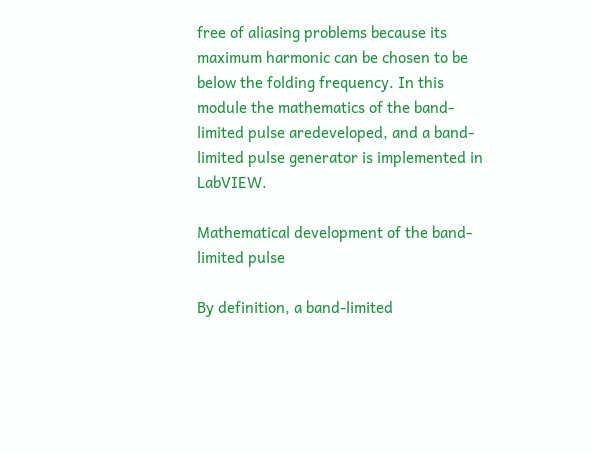free of aliasing problems because its maximum harmonic can be chosen to be below the folding frequency. In this module the mathematics of the band-limited pulse aredeveloped, and a band-limited pulse generator is implemented in LabVIEW.

Mathematical development of the band-limited pulse

By definition, a band-limited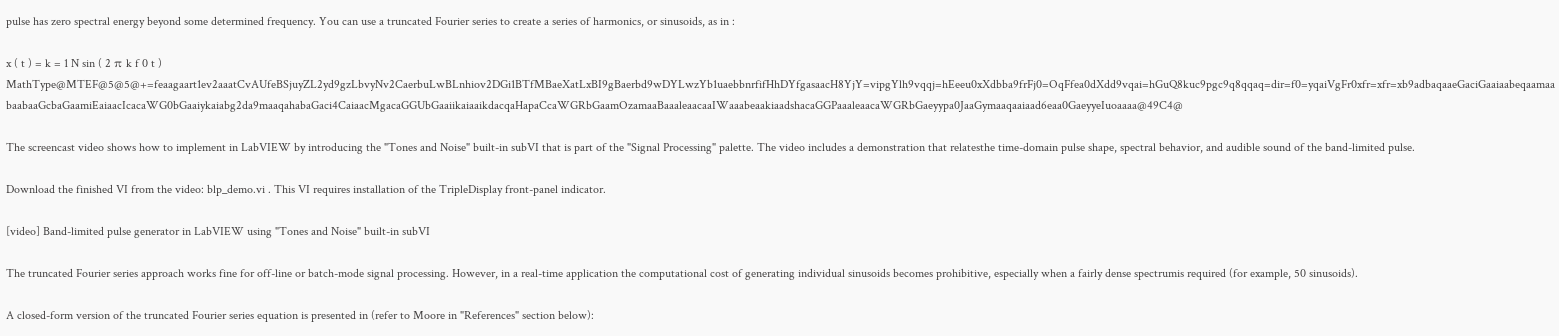pulse has zero spectral energy beyond some determined frequency. You can use a truncated Fourier series to create a series of harmonics, or sinusoids, as in :

x ( t ) = k = 1 N sin ( 2 π k f 0 t ) MathType@MTEF@5@5@+=feaagaart1ev2aaatCvAUfeBSjuyZL2yd9gzLbvyNv2CaerbuLwBLnhiov2DGi1BTfMBaeXatLxBI9gBaerbd9wDYLwzYb1uaebbnrfifHhDYfgasaacH8YjY=vipgYlh9vqqj=hEeeu0xXdbba9frFj0=OqFfea0dXdd9vqai=hGuQ8kuc9pgc9q8qqaq=dir=f0=yqaiVgFr0xfr=xfr=xb9adbaqaaeGaciGaaiaabeqaamaabaabaaGcbaGaamiEaiaacIcacaWG0bGaaiykaiabg2da9maaqahabaGaci4CaiaacMgacaGGUbGaaiikaiaaikdacqaHapaCcaWGRbGaamOzamaaBaaaleaacaaIWaaabeaakiaadshacaGGPaaaleaacaWGRbGaeyypa0JaaGymaaqaaiaad6eaa0GaeyyeIuoaaaa@49C4@

The screencast video shows how to implement in LabVIEW by introducing the "Tones and Noise" built-in subVI that is part of the "Signal Processing" palette. The video includes a demonstration that relatesthe time-domain pulse shape, spectral behavior, and audible sound of the band-limited pulse.

Download the finished VI from the video: blp_demo.vi . This VI requires installation of the TripleDisplay front-panel indicator.

[video] Band-limited pulse generator in LabVIEW using "Tones and Noise" built-in subVI

The truncated Fourier series approach works fine for off-line or batch-mode signal processing. However, in a real-time application the computational cost of generating individual sinusoids becomes prohibitive, especially when a fairly dense spectrumis required (for example, 50 sinusoids).

A closed-form version of the truncated Fourier series equation is presented in (refer to Moore in "References" section below):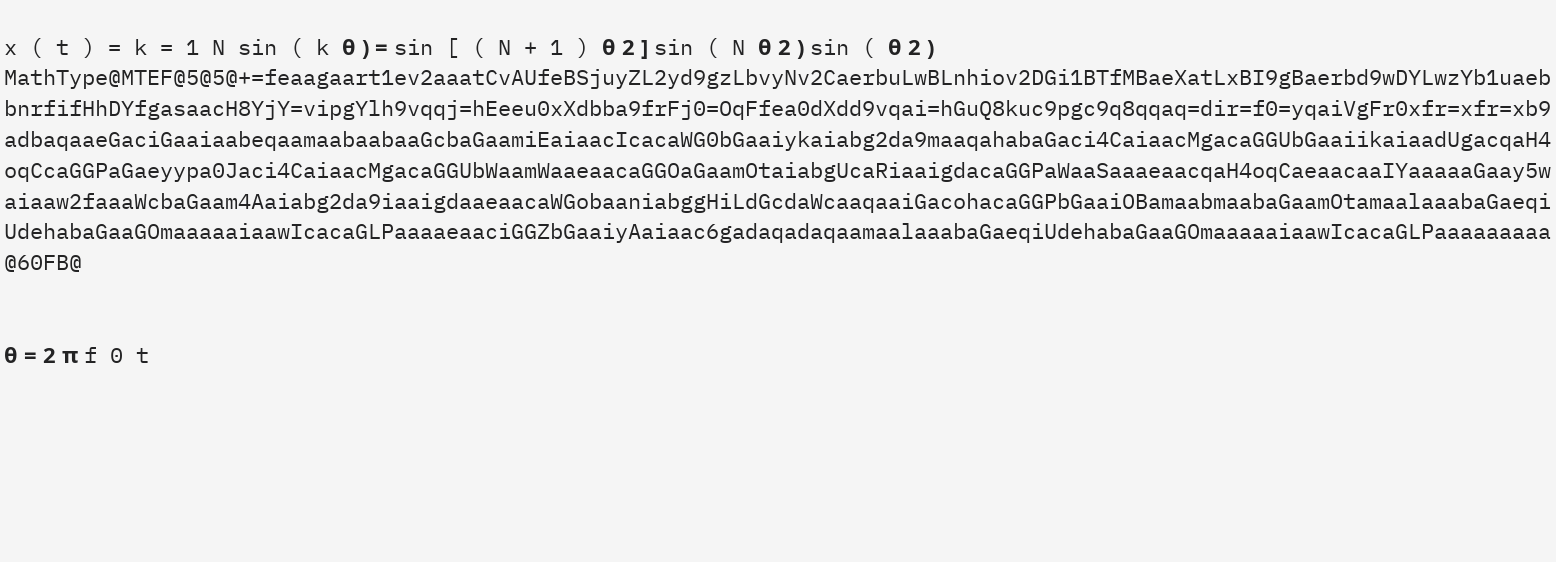x ( t ) = k = 1 N sin ( k θ ) = sin [ ( N + 1 ) θ 2 ] sin ( N θ 2 ) sin ( θ 2 ) MathType@MTEF@5@5@+=feaagaart1ev2aaatCvAUfeBSjuyZL2yd9gzLbvyNv2CaerbuLwBLnhiov2DGi1BTfMBaeXatLxBI9gBaerbd9wDYLwzYb1uaebbnrfifHhDYfgasaacH8YjY=vipgYlh9vqqj=hEeeu0xXdbba9frFj0=OqFfea0dXdd9vqai=hGuQ8kuc9pgc9q8qqaq=dir=f0=yqaiVgFr0xfr=xfr=xb9adbaqaaeGaciGaaiaabeqaamaabaabaaGcbaGaamiEaiaacIcacaWG0bGaaiykaiabg2da9maaqahabaGaci4CaiaacMgacaGGUbGaaiikaiaadUgacqaH4oqCcaGGPaGaeyypa0Jaci4CaiaacMgacaGGUbWaamWaaeaacaGGOaGaamOtaiabgUcaRiaaigdacaGGPaWaaSaaaeaacqaH4oqCaeaacaaIYaaaaaGaay5waiaaw2faaaWcbaGaam4Aaiabg2da9iaaigdaaeaacaWGobaaniabggHiLdGcdaWcaaqaaiGacohacaGGPbGaaiOBamaabmaabaGaamOtamaalaaabaGaeqiUdehabaGaaGOmaaaaaiaawIcacaGLPaaaaeaaciGGZbGaaiyAaiaac6gadaqadaqaamaalaaabaGaeqiUdehabaGaaGOmaaaaaiaawIcacaGLPaaaaaaaaa@60FB@


θ = 2 π f 0 t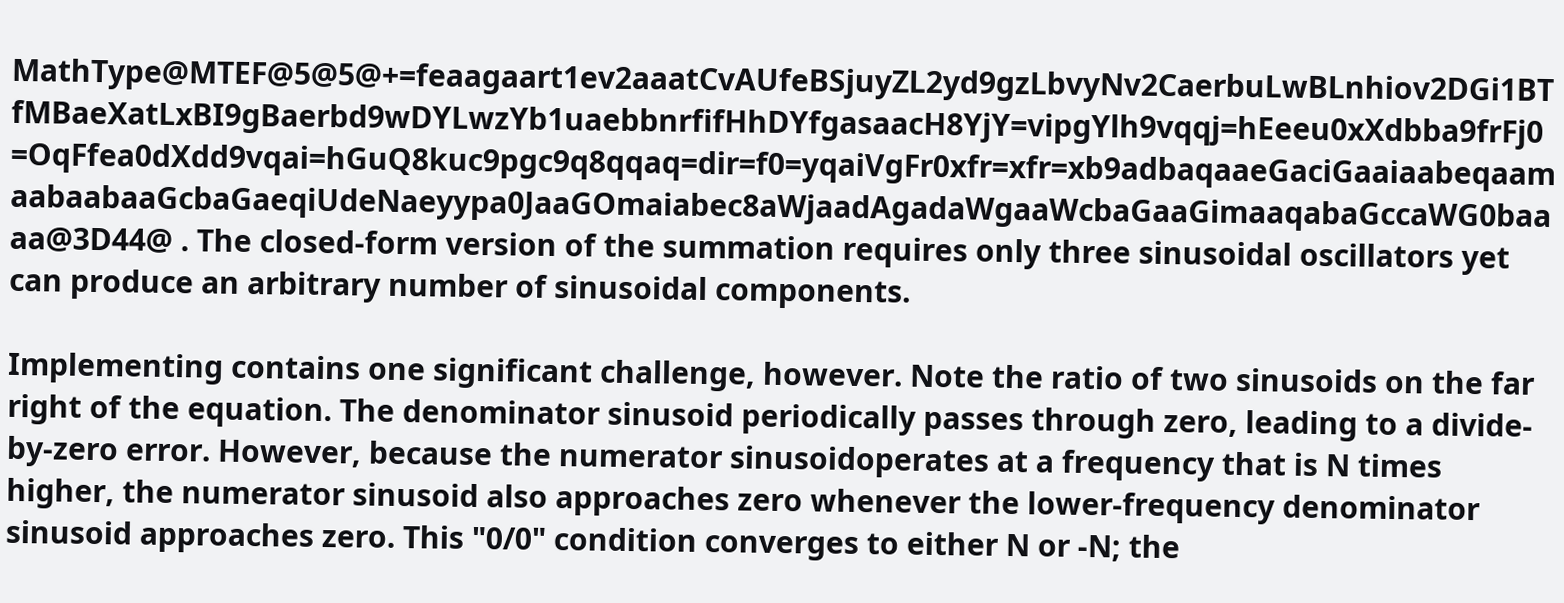MathType@MTEF@5@5@+=feaagaart1ev2aaatCvAUfeBSjuyZL2yd9gzLbvyNv2CaerbuLwBLnhiov2DGi1BTfMBaeXatLxBI9gBaerbd9wDYLwzYb1uaebbnrfifHhDYfgasaacH8YjY=vipgYlh9vqqj=hEeeu0xXdbba9frFj0=OqFfea0dXdd9vqai=hGuQ8kuc9pgc9q8qqaq=dir=f0=yqaiVgFr0xfr=xfr=xb9adbaqaaeGaciGaaiaabeqaamaabaabaaGcbaGaeqiUdeNaeyypa0JaaGOmaiabec8aWjaadAgadaWgaaWcbaGaaGimaaqabaGccaWG0baaaa@3D44@ . The closed-form version of the summation requires only three sinusoidal oscillators yet can produce an arbitrary number of sinusoidal components.

Implementing contains one significant challenge, however. Note the ratio of two sinusoids on the far right of the equation. The denominator sinusoid periodically passes through zero, leading to a divide-by-zero error. However, because the numerator sinusoidoperates at a frequency that is N times higher, the numerator sinusoid also approaches zero whenever the lower-frequency denominator sinusoid approaches zero. This "0/0" condition converges to either N or -N; the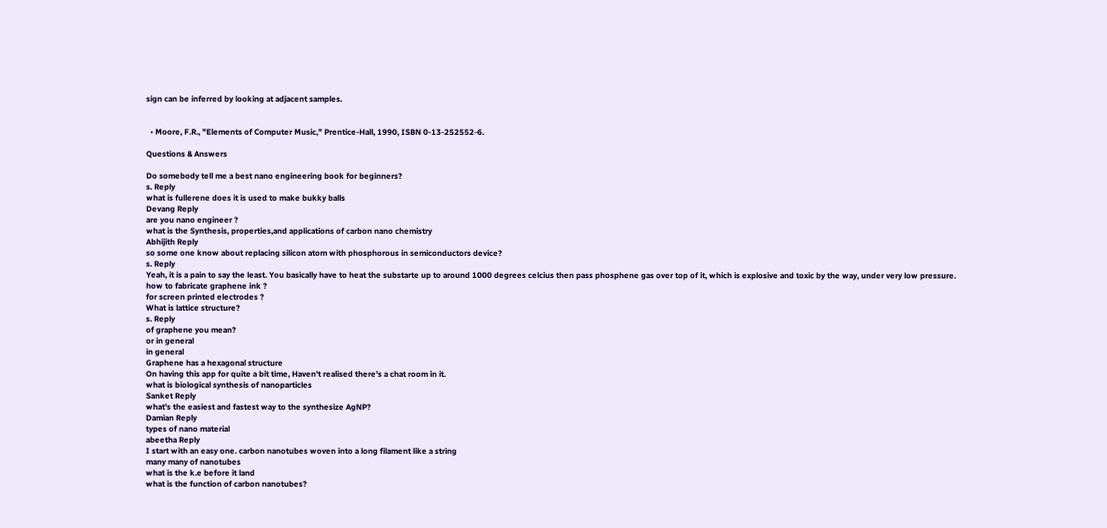sign can be inferred by looking at adjacent samples.


  • Moore, F.R., "Elements of Computer Music," Prentice-Hall, 1990, ISBN 0-13-252552-6.

Questions & Answers

Do somebody tell me a best nano engineering book for beginners?
s. Reply
what is fullerene does it is used to make bukky balls
Devang Reply
are you nano engineer ?
what is the Synthesis, properties,and applications of carbon nano chemistry
Abhijith Reply
so some one know about replacing silicon atom with phosphorous in semiconductors device?
s. Reply
Yeah, it is a pain to say the least. You basically have to heat the substarte up to around 1000 degrees celcius then pass phosphene gas over top of it, which is explosive and toxic by the way, under very low pressure.
how to fabricate graphene ink ?
for screen printed electrodes ?
What is lattice structure?
s. Reply
of graphene you mean?
or in general
in general
Graphene has a hexagonal structure
On having this app for quite a bit time, Haven't realised there's a chat room in it.
what is biological synthesis of nanoparticles
Sanket Reply
what's the easiest and fastest way to the synthesize AgNP?
Damian Reply
types of nano material
abeetha Reply
I start with an easy one. carbon nanotubes woven into a long filament like a string
many many of nanotubes
what is the k.e before it land
what is the function of carbon nanotubes?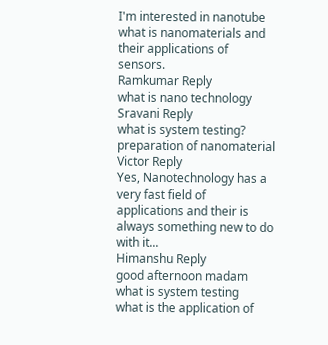I'm interested in nanotube
what is nanomaterials and their applications of sensors.
Ramkumar Reply
what is nano technology
Sravani Reply
what is system testing?
preparation of nanomaterial
Victor Reply
Yes, Nanotechnology has a very fast field of applications and their is always something new to do with it...
Himanshu Reply
good afternoon madam
what is system testing
what is the application of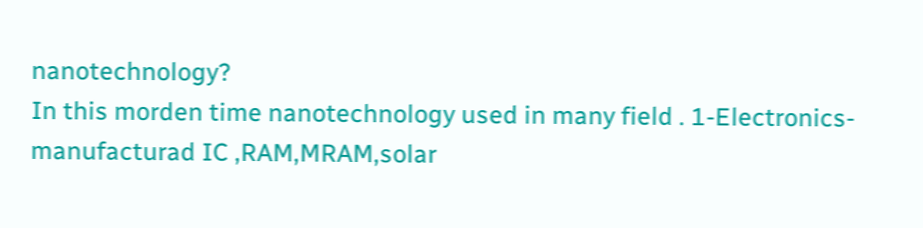nanotechnology?
In this morden time nanotechnology used in many field . 1-Electronics-manufacturad IC ,RAM,MRAM,solar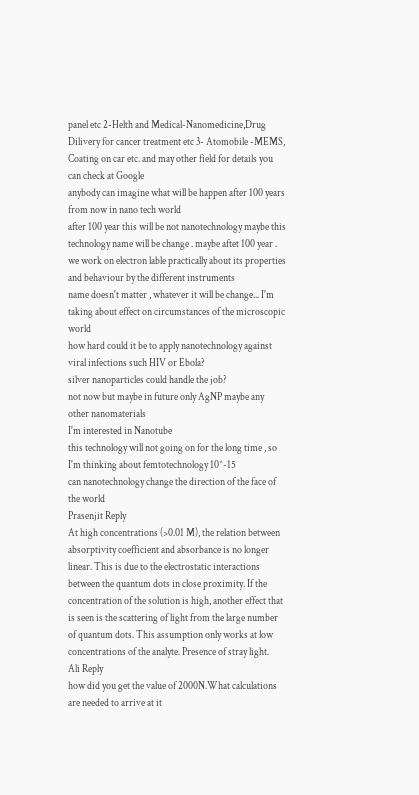panel etc 2-Helth and Medical-Nanomedicine,Drug Dilivery for cancer treatment etc 3- Atomobile -MEMS, Coating on car etc. and may other field for details you can check at Google
anybody can imagine what will be happen after 100 years from now in nano tech world
after 100 year this will be not nanotechnology maybe this technology name will be change . maybe aftet 100 year . we work on electron lable practically about its properties and behaviour by the different instruments
name doesn't matter , whatever it will be change... I'm taking about effect on circumstances of the microscopic world
how hard could it be to apply nanotechnology against viral infections such HIV or Ebola?
silver nanoparticles could handle the job?
not now but maybe in future only AgNP maybe any other nanomaterials
I'm interested in Nanotube
this technology will not going on for the long time , so I'm thinking about femtotechnology 10^-15
can nanotechnology change the direction of the face of the world
Prasenjit Reply
At high concentrations (>0.01 M), the relation between absorptivity coefficient and absorbance is no longer linear. This is due to the electrostatic interactions between the quantum dots in close proximity. If the concentration of the solution is high, another effect that is seen is the scattering of light from the large number of quantum dots. This assumption only works at low concentrations of the analyte. Presence of stray light.
Ali Reply
how did you get the value of 2000N.What calculations are needed to arrive at it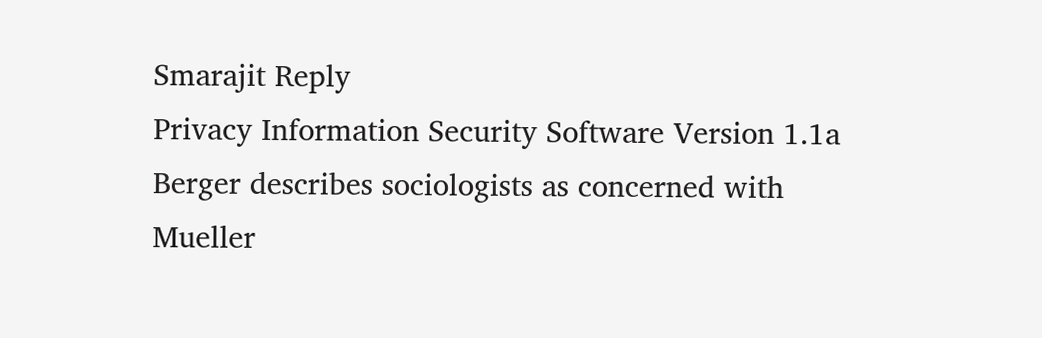Smarajit Reply
Privacy Information Security Software Version 1.1a
Berger describes sociologists as concerned with
Mueller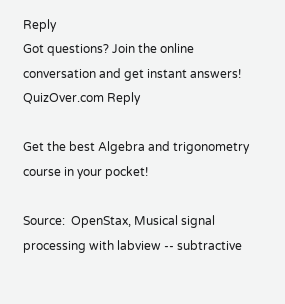Reply
Got questions? Join the online conversation and get instant answers!
QuizOver.com Reply

Get the best Algebra and trigonometry course in your pocket!

Source:  OpenStax, Musical signal processing with labview -- subtractive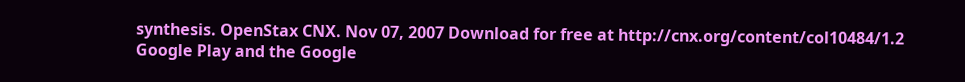synthesis. OpenStax CNX. Nov 07, 2007 Download for free at http://cnx.org/content/col10484/1.2
Google Play and the Google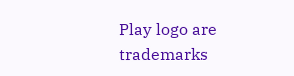Play logo are trademarks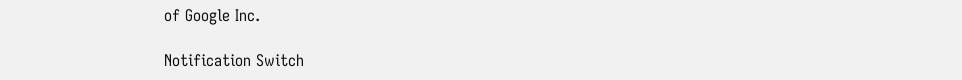of Google Inc.

Notification Switch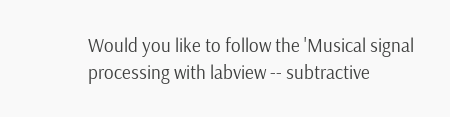Would you like to follow the 'Musical signal processing with labview -- subtractive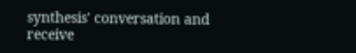synthesis' conversation and receive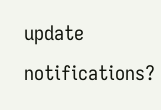update notifications?